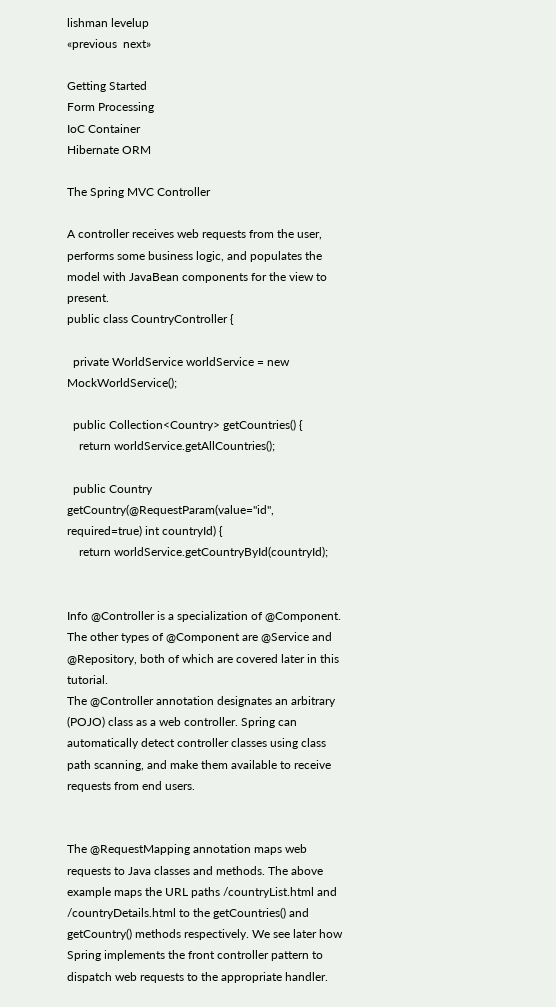lishman levelup
«previous  next»

Getting Started
Form Processing
IoC Container
Hibernate ORM

The Spring MVC Controller

A controller receives web requests from the user, performs some business logic, and populates the model with JavaBean components for the view to present.
public class CountryController {

  private WorldService worldService = new MockWorldService();

  public Collection<Country> getCountries() {
    return worldService.getAllCountries();

  public Country getCountry(@RequestParam(value="id", required=true) int countryId) {
    return worldService.getCountryById(countryId);


Info @Controller is a specialization of @Component. The other types of @Component are @Service and @Repository, both of which are covered later in this tutorial.
The @Controller annotation designates an arbitrary (POJO) class as a web controller. Spring can automatically detect controller classes using class path scanning, and make them available to receive requests from end users.


The @RequestMapping annotation maps web requests to Java classes and methods. The above example maps the URL paths /countryList.html and /countryDetails.html to the getCountries() and getCountry() methods respectively. We see later how Spring implements the front controller pattern to dispatch web requests to the appropriate handler.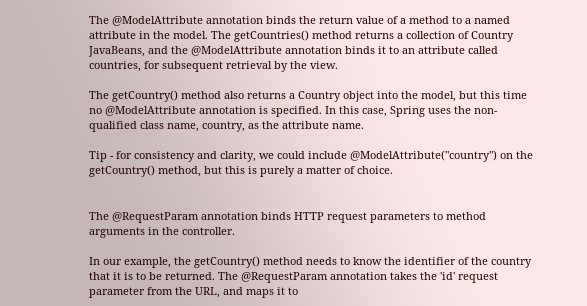The @ModelAttribute annotation binds the return value of a method to a named attribute in the model. The getCountries() method returns a collection of Country JavaBeans, and the @ModelAttribute annotation binds it to an attribute called countries, for subsequent retrieval by the view.

The getCountry() method also returns a Country object into the model, but this time no @ModelAttribute annotation is specified. In this case, Spring uses the non-qualified class name, country, as the attribute name.

Tip - for consistency and clarity, we could include @ModelAttribute("country") on the getCountry() method, but this is purely a matter of choice.


The @RequestParam annotation binds HTTP request parameters to method arguments in the controller.

In our example, the getCountry() method needs to know the identifier of the country that it is to be returned. The @RequestParam annotation takes the 'id' request parameter from the URL, and maps it to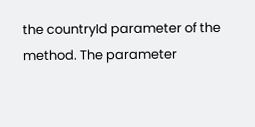the countryId parameter of the method. The parameter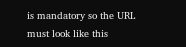is mandatory so the URL must look like this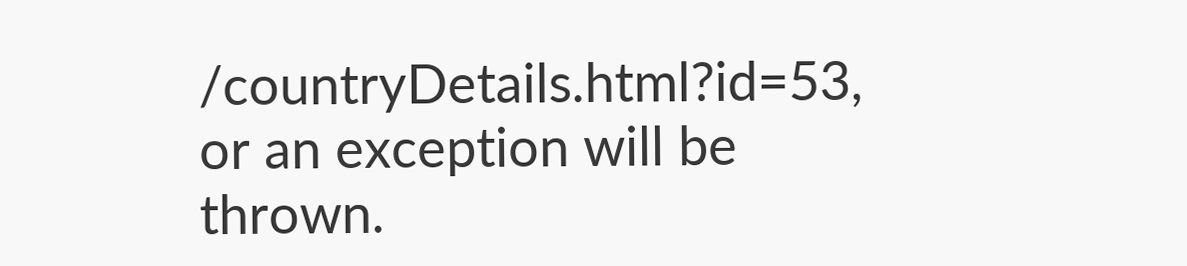/countryDetails.html?id=53, or an exception will be thrown.